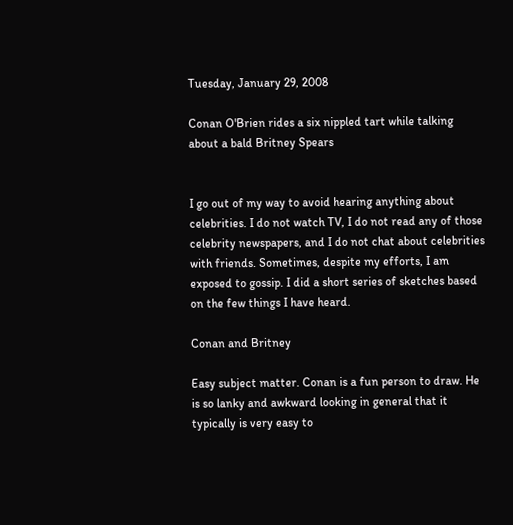Tuesday, January 29, 2008

Conan O'Brien rides a six nippled tart while talking about a bald Britney Spears


I go out of my way to avoid hearing anything about celebrities. I do not watch TV, I do not read any of those celebrity newspapers, and I do not chat about celebrities with friends. Sometimes, despite my efforts, I am exposed to gossip. I did a short series of sketches based on the few things I have heard.

Conan and Britney

Easy subject matter. Conan is a fun person to draw. He is so lanky and awkward looking in general that it typically is very easy to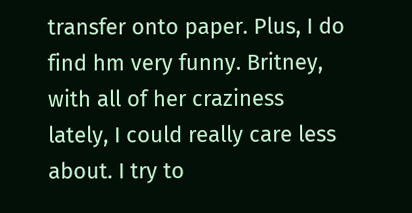transfer onto paper. Plus, I do find hm very funny. Britney, with all of her craziness lately, I could really care less about. I try to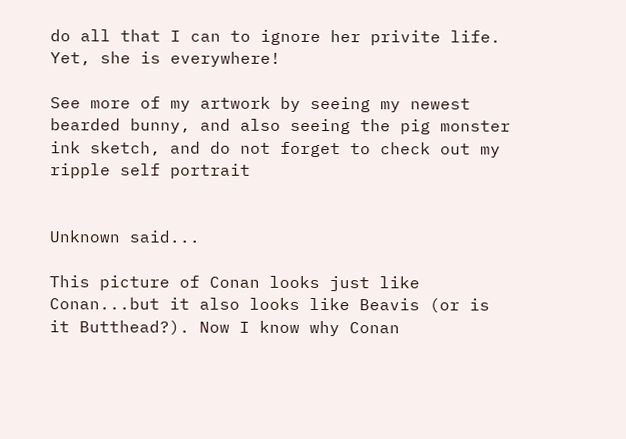do all that I can to ignore her privite life. Yet, she is everywhere!

See more of my artwork by seeing my newest bearded bunny, and also seeing the pig monster ink sketch, and do not forget to check out my ripple self portrait


Unknown said...

This picture of Conan looks just like Conan...but it also looks like Beavis (or is it Butthead?). Now I know why Conan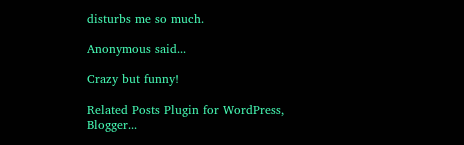disturbs me so much.

Anonymous said...

Crazy but funny!

Related Posts Plugin for WordPress, Blogger...